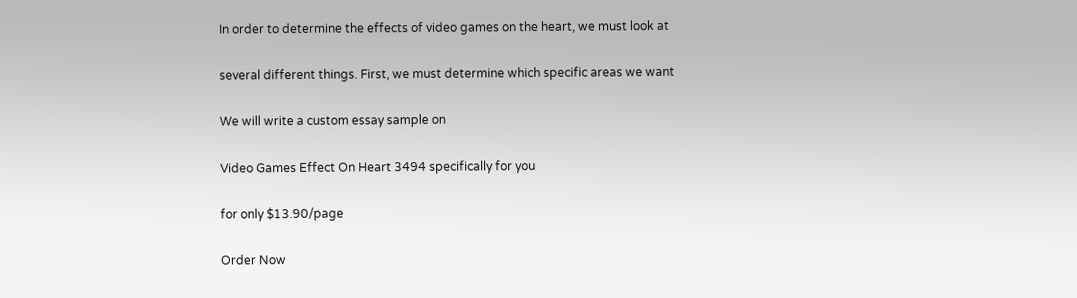In order to determine the effects of video games on the heart, we must look at

several different things. First, we must determine which specific areas we want

We will write a custom essay sample on

Video Games Effect On Heart 3494 specifically for you

for only $13.90/page

Order Now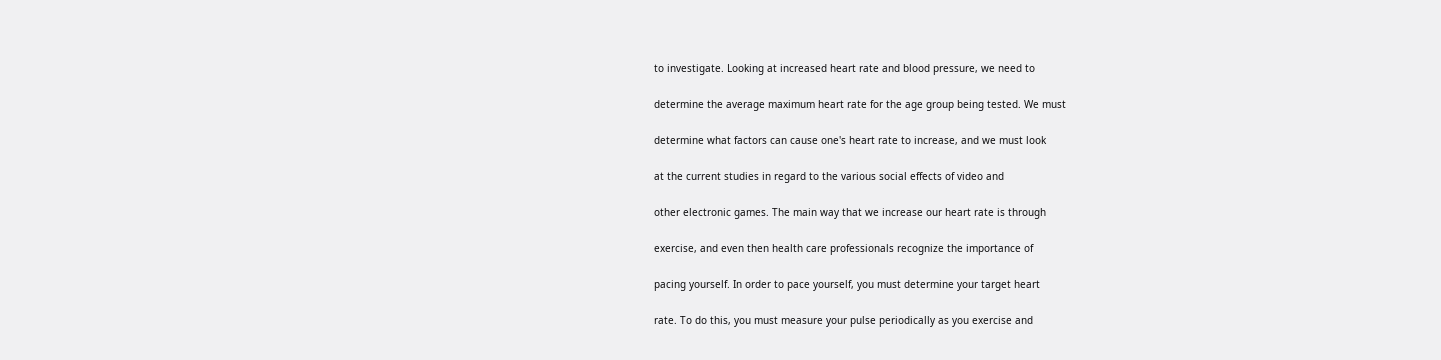to investigate. Looking at increased heart rate and blood pressure, we need to

determine the average maximum heart rate for the age group being tested. We must

determine what factors can cause one's heart rate to increase, and we must look

at the current studies in regard to the various social effects of video and

other electronic games. The main way that we increase our heart rate is through

exercise, and even then health care professionals recognize the importance of

pacing yourself. In order to pace yourself, you must determine your target heart

rate. To do this, you must measure your pulse periodically as you exercise and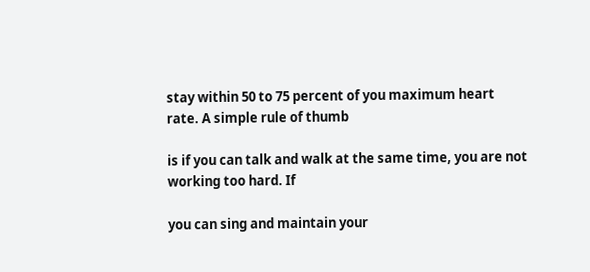stay within 50 to 75 percent of you maximum heart rate. A simple rule of thumb

is if you can talk and walk at the same time, you are not working too hard. If

you can sing and maintain your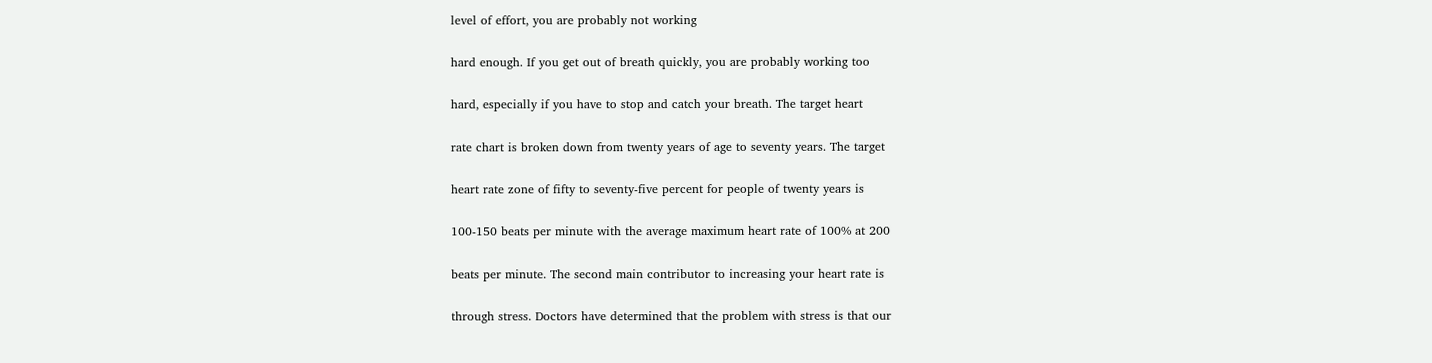level of effort, you are probably not working

hard enough. If you get out of breath quickly, you are probably working too

hard, especially if you have to stop and catch your breath. The target heart

rate chart is broken down from twenty years of age to seventy years. The target

heart rate zone of fifty to seventy-five percent for people of twenty years is

100-150 beats per minute with the average maximum heart rate of 100% at 200

beats per minute. The second main contributor to increasing your heart rate is

through stress. Doctors have determined that the problem with stress is that our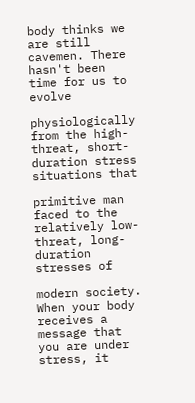body thinks we are still cavemen. There hasn't been time for us to evolve

physiologically from the high-threat, short-duration stress situations that

primitive man faced to the relatively low-threat, long-duration stresses of

modern society. When your body receives a message that you are under stress, it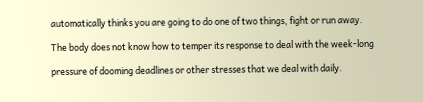automatically thinks you are going to do one of two things, fight or run away.

The body does not know how to temper its response to deal with the week-long

pressure of dooming deadlines or other stresses that we deal with daily.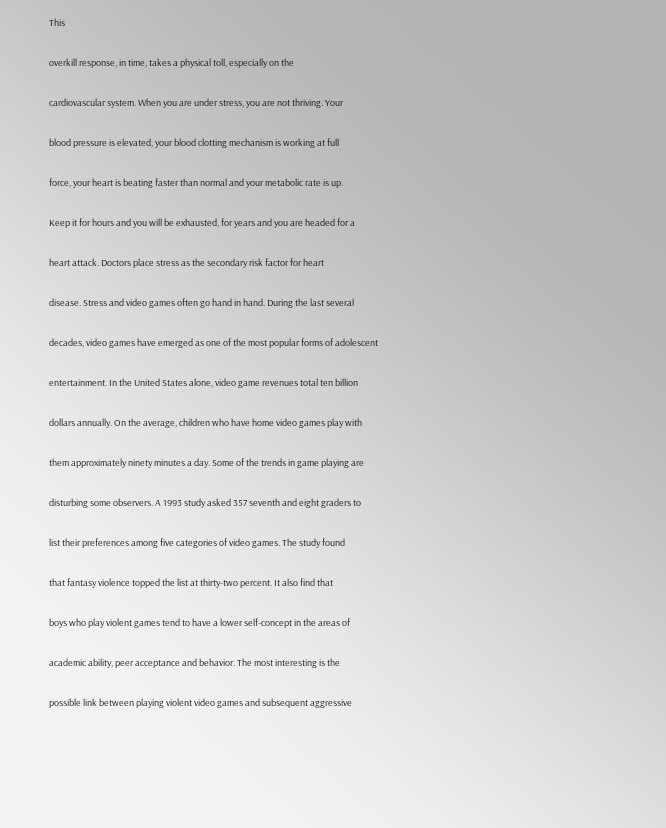This

overkill response, in time, takes a physical toll, especially on the

cardiovascular system. When you are under stress, you are not thriving. Your

blood pressure is elevated, your blood clotting mechanism is working at full

force, your heart is beating faster than normal and your metabolic rate is up.

Keep it for hours and you will be exhausted, for years and you are headed for a

heart attack. Doctors place stress as the secondary risk factor for heart

disease. Stress and video games often go hand in hand. During the last several

decades, video games have emerged as one of the most popular forms of adolescent

entertainment. In the United States alone, video game revenues total ten billion

dollars annually. On the average, children who have home video games play with

them approximately ninety minutes a day. Some of the trends in game playing are

disturbing some observers. A 1993 study asked 357 seventh and eight graders to

list their preferences among five categories of video games. The study found

that fantasy violence topped the list at thirty-two percent. It also find that

boys who play violent games tend to have a lower self-concept in the areas of

academic ability, peer acceptance and behavior. The most interesting is the

possible link between playing violent video games and subsequent aggressive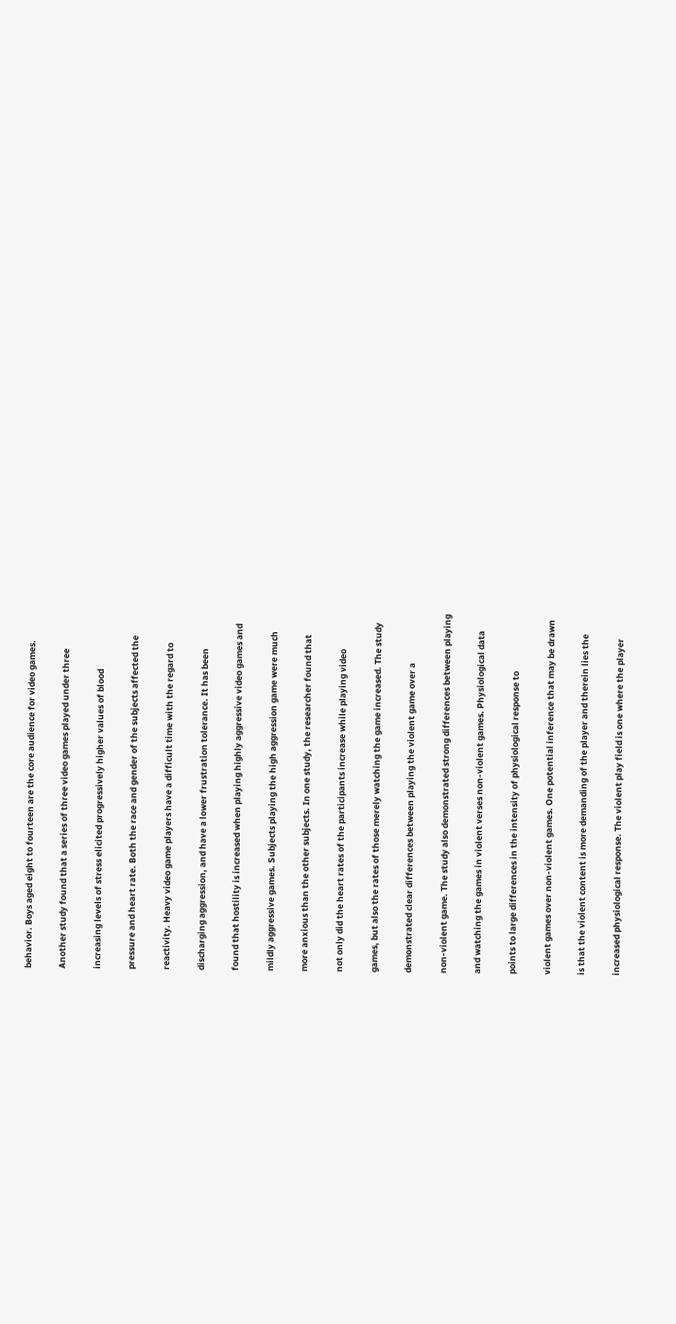behavior. Boys aged eight to fourteen are the core audience for video games.

Another study found that a series of three video games played under three

increasing levels of stress elicited progressively higher values of blood

pressure and heart rate. Both the race and gender of the subjects affected the

reactivity. Heavy video game players have a difficult time with the regard to

discharging aggression, and have a lower frustration tolerance. It has been

found that hostility is increased when playing highly aggressive video games and

mildly aggressive games. Subjects playing the high aggression game were much

more anxious than the other subjects. In one study, the researcher found that

not only did the heart rates of the participants increase while playing video

games, but also the rates of those merely watching the game increased. The study

demonstrated clear differences between playing the violent game over a

non-violent game. The study also demonstrated strong differences between playing

and watching the games in violent verses non-violent games. Physiological data

points to large differences in the intensity of physiological response to

violent games over non-violent games. One potential inference that may be drawn

is that the violent content is more demanding of the player and therein lies the

increased physiological response. The violent play field is one where the player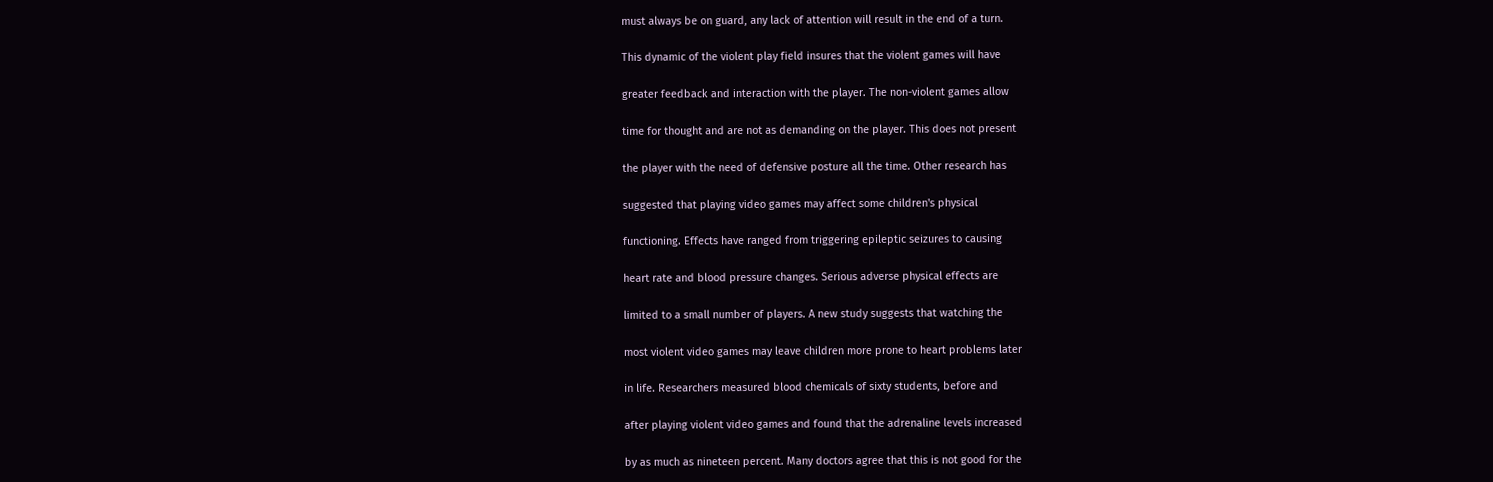must always be on guard, any lack of attention will result in the end of a turn.

This dynamic of the violent play field insures that the violent games will have

greater feedback and interaction with the player. The non-violent games allow

time for thought and are not as demanding on the player. This does not present

the player with the need of defensive posture all the time. Other research has

suggested that playing video games may affect some children's physical

functioning. Effects have ranged from triggering epileptic seizures to causing

heart rate and blood pressure changes. Serious adverse physical effects are

limited to a small number of players. A new study suggests that watching the

most violent video games may leave children more prone to heart problems later

in life. Researchers measured blood chemicals of sixty students, before and

after playing violent video games and found that the adrenaline levels increased

by as much as nineteen percent. Many doctors agree that this is not good for the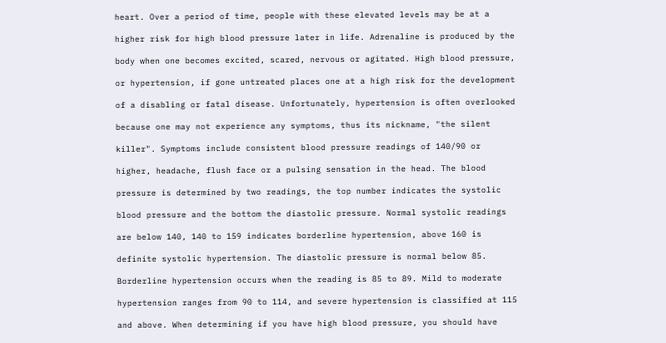heart. Over a period of time, people with these elevated levels may be at a

higher risk for high blood pressure later in life. Adrenaline is produced by the

body when one becomes excited, scared, nervous or agitated. High blood pressure,

or hypertension, if gone untreated places one at a high risk for the development

of a disabling or fatal disease. Unfortunately, hypertension is often overlooked

because one may not experience any symptoms, thus its nickname, "the silent

killer". Symptoms include consistent blood pressure readings of 140/90 or

higher, headache, flush face or a pulsing sensation in the head. The blood

pressure is determined by two readings, the top number indicates the systolic

blood pressure and the bottom the diastolic pressure. Normal systolic readings

are below 140, 140 to 159 indicates borderline hypertension, above 160 is

definite systolic hypertension. The diastolic pressure is normal below 85.

Borderline hypertension occurs when the reading is 85 to 89. Mild to moderate

hypertension ranges from 90 to 114, and severe hypertension is classified at 115

and above. When determining if you have high blood pressure, you should have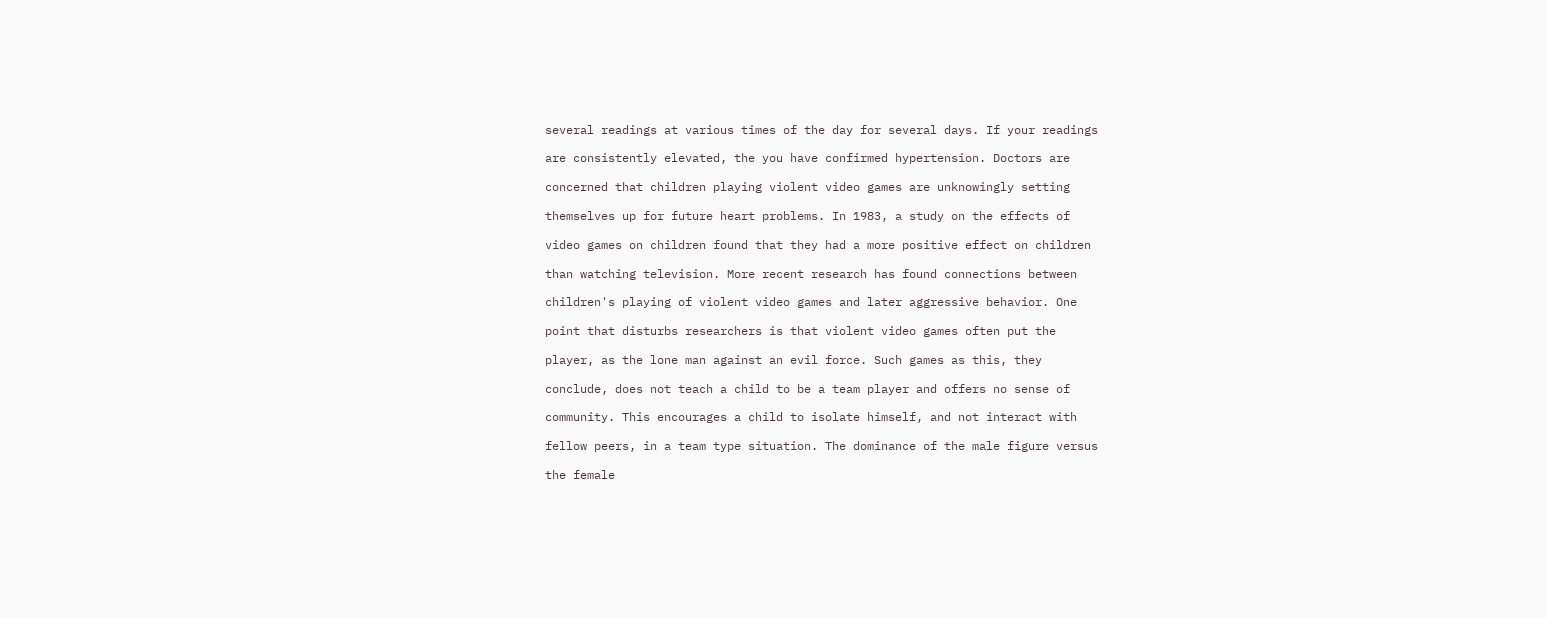several readings at various times of the day for several days. If your readings

are consistently elevated, the you have confirmed hypertension. Doctors are

concerned that children playing violent video games are unknowingly setting

themselves up for future heart problems. In 1983, a study on the effects of

video games on children found that they had a more positive effect on children

than watching television. More recent research has found connections between

children's playing of violent video games and later aggressive behavior. One

point that disturbs researchers is that violent video games often put the

player, as the lone man against an evil force. Such games as this, they

conclude, does not teach a child to be a team player and offers no sense of

community. This encourages a child to isolate himself, and not interact with

fellow peers, in a team type situation. The dominance of the male figure versus

the female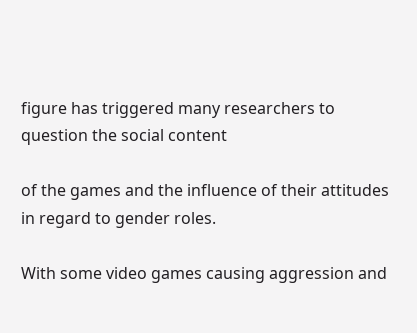figure has triggered many researchers to question the social content

of the games and the influence of their attitudes in regard to gender roles.

With some video games causing aggression and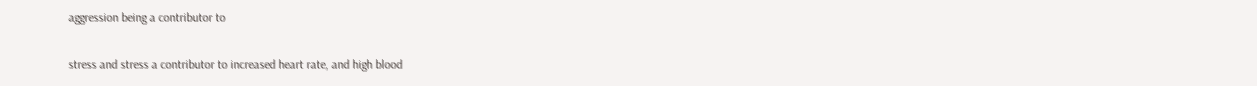aggression being a contributor to

stress and stress a contributor to increased heart rate, and high blood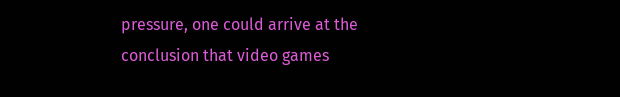pressure, one could arrive at the conclusion that video games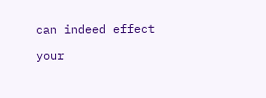can indeed effect

your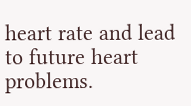heart rate and lead to future heart problems.